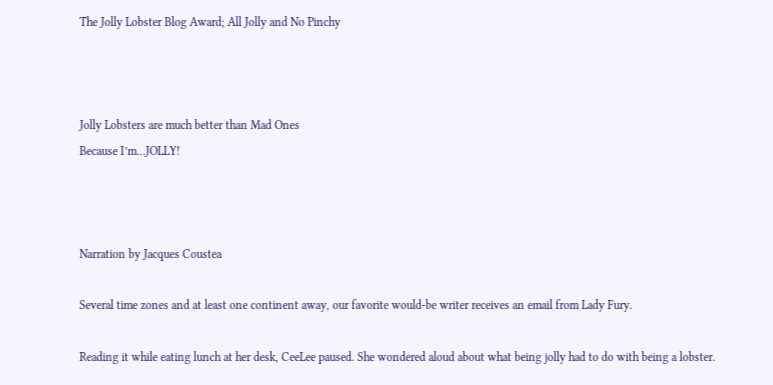The Jolly Lobster Blog Award; All Jolly and No Pinchy



Jolly Lobsters are much better than Mad Ones
Because I’m…JOLLY!



Narration by Jacques Coustea

Several time zones and at least one continent away, our favorite would-be writer receives an email from Lady Fury.

Reading it while eating lunch at her desk, CeeLee paused. She wondered aloud about what being jolly had to do with being a lobster.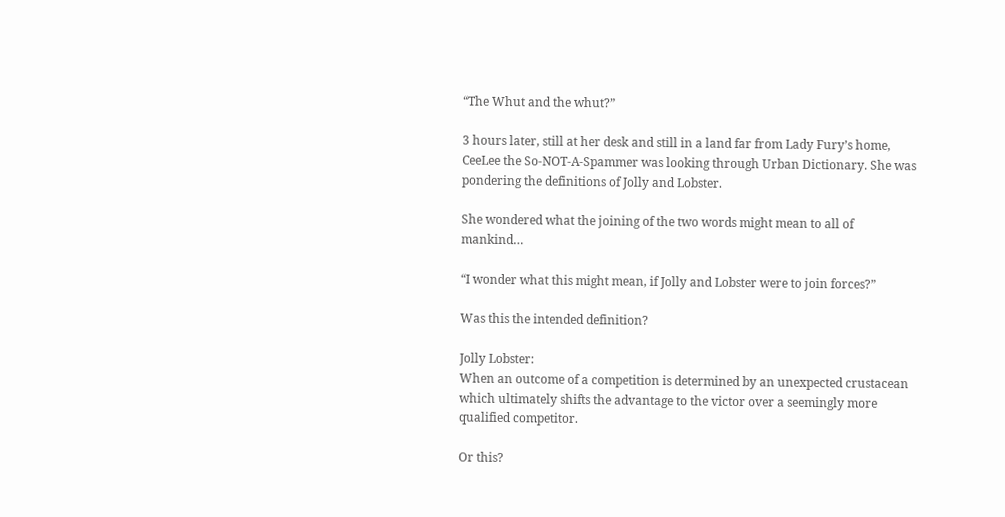“The Whut and the whut?”

3 hours later, still at her desk and still in a land far from Lady Fury’s home, CeeLee the So-NOT-A-Spammer was looking through Urban Dictionary. She was pondering the definitions of Jolly and Lobster.

She wondered what the joining of the two words might mean to all of mankind…

“I wonder what this might mean, if Jolly and Lobster were to join forces?”

Was this the intended definition?

Jolly Lobster:
When an outcome of a competition is determined by an unexpected crustacean which ultimately shifts the advantage to the victor over a seemingly more qualified competitor.

Or this?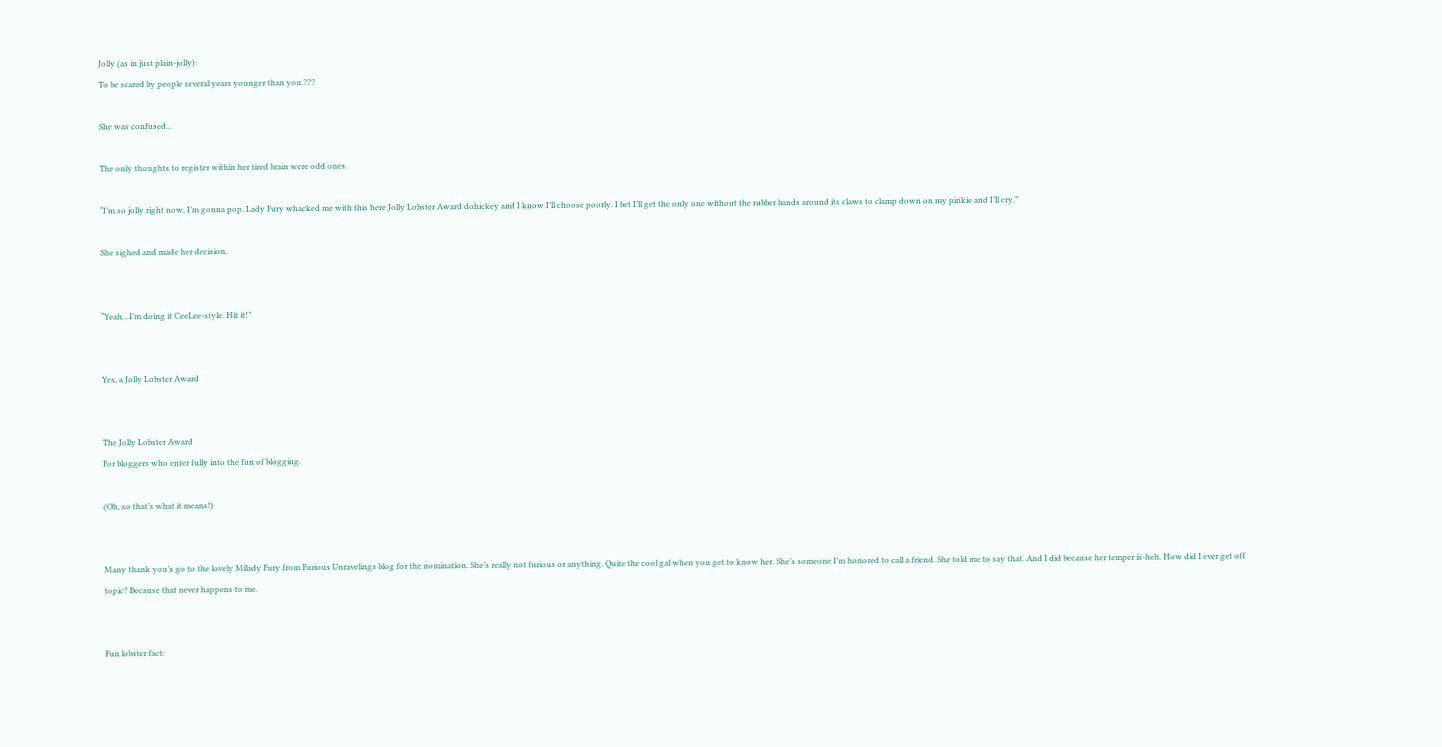Jolly (as in just plain-jolly):
To be scared by people several years younger than you.???

She was confused...

The only thoughts to register within her tired brain were odd ones.

“I’m so jolly right now, I’m gonna pop. Lady Fury whacked me with this here Jolly Lobster Award dohickey and I know I’ll choose poorly. I bet I’ll get the only one without the rubber bands around its claws to clamp down on my pinkie and I’ll cry.”

She sighed and made her decision.


“Yeah…I’m doing it CeeLee-style. Hit it!”


Yes, a Jolly Lobster Award


The Jolly Lobster Award
For bloggers who enter fully into the fun of blogging.

(Oh, so that’s what it means!)


Many thank you’s go to the lovely Milady Fury from Furious Unravelings blog for the nomination. She’s really not furious or anything. Quite the cool gal when you get to know her. She’s someone I’m honored to call a friend. She told me to say that. And I did because her temper is-heh. How did I ever get off topic? Because that never happens to me.


Fun lobster fact: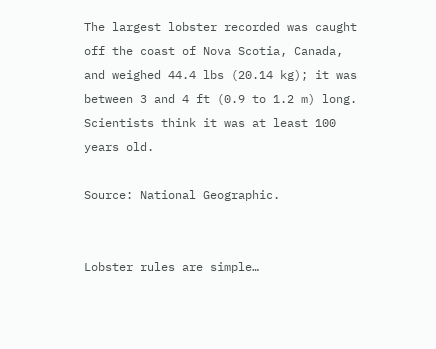The largest lobster recorded was caught off the coast of Nova Scotia, Canada, and weighed 44.4 lbs (20.14 kg); it was between 3 and 4 ft (0.9 to 1.2 m) long. Scientists think it was at least 100 years old.

Source: National Geographic.


Lobster rules are simple…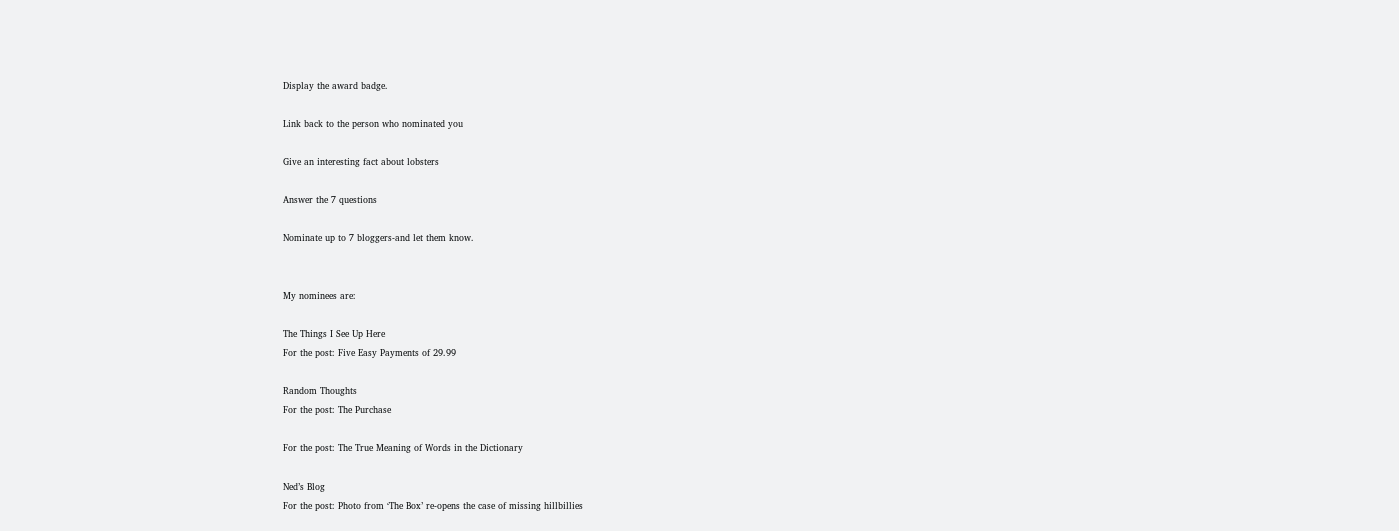Display the award badge.

Link back to the person who nominated you

Give an interesting fact about lobsters

Answer the 7 questions

Nominate up to 7 bloggers-and let them know.


My nominees are:

The Things I See Up Here
For the post: Five Easy Payments of 29.99

Random Thoughts
For the post: The Purchase

For the post: The True Meaning of Words in the Dictionary

Ned’s Blog
For the post: Photo from ‘The Box’ re-opens the case of missing hillbillies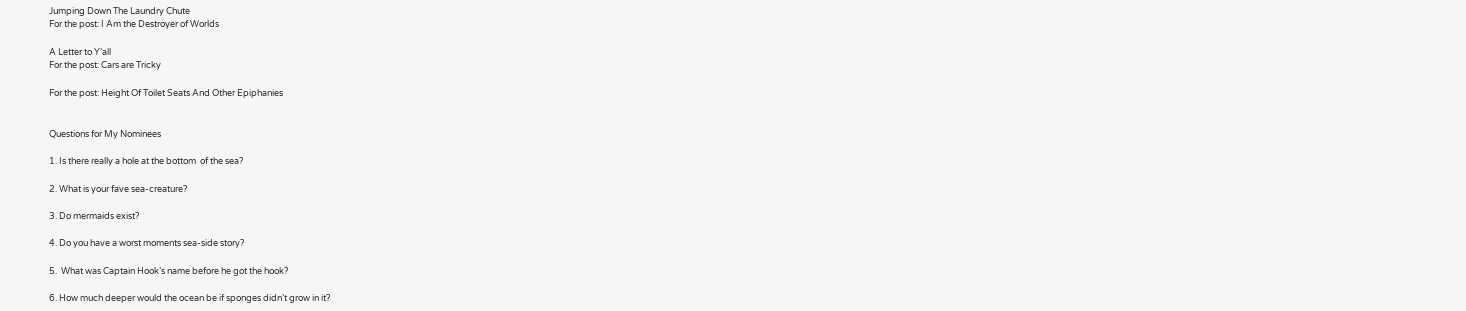Jumping Down The Laundry Chute
For the post: I Am the Destroyer of Worlds

A Letter to Y’all
For the post: Cars are Tricky

For the post: Height Of Toilet Seats And Other Epiphanies


Questions for My Nominees

1. Is there really a hole at the bottom  of the sea?

2. What is your fave sea-creature?

3. Do mermaids exist?

4. Do you have a worst moments sea-side story?

5.  What was Captain Hook’s name before he got the hook?

6. How much deeper would the ocean be if sponges didn’t grow in it?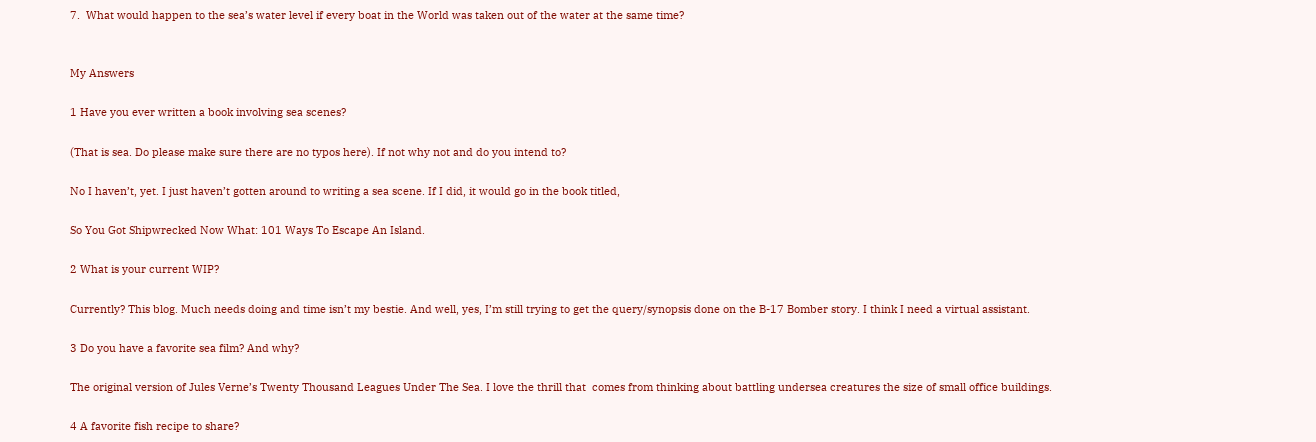7.  What would happen to the sea’s water level if every boat in the World was taken out of the water at the same time?


My Answers

1 Have you ever written a book involving sea scenes?

(That is sea. Do please make sure there are no typos here). If not why not and do you intend to?

No I haven’t, yet. I just haven’t gotten around to writing a sea scene. If I did, it would go in the book titled,

So You Got Shipwrecked Now What: 101 Ways To Escape An Island.

2 What is your current WIP?

Currently? This blog. Much needs doing and time isn’t my bestie. And well, yes, I’m still trying to get the query/synopsis done on the B-17 Bomber story. I think I need a virtual assistant.

3 Do you have a favorite sea film? And why?

The original version of Jules Verne’s Twenty Thousand Leagues Under The Sea. I love the thrill that  comes from thinking about battling undersea creatures the size of small office buildings.

4 A favorite fish recipe to share?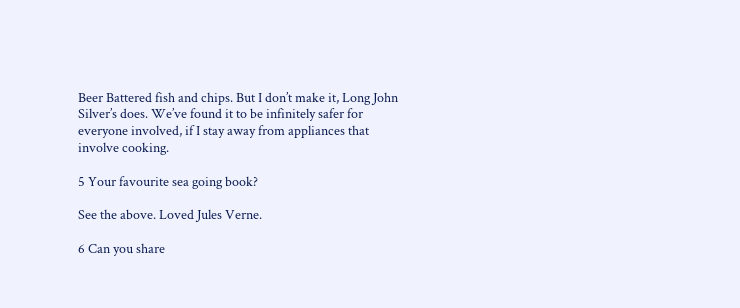Beer Battered fish and chips. But I don’t make it, Long John Silver’s does. We’ve found it to be infinitely safer for everyone involved, if I stay away from appliances that involve cooking.

5 Your favourite sea going book?

See the above. Loved Jules Verne.

6 Can you share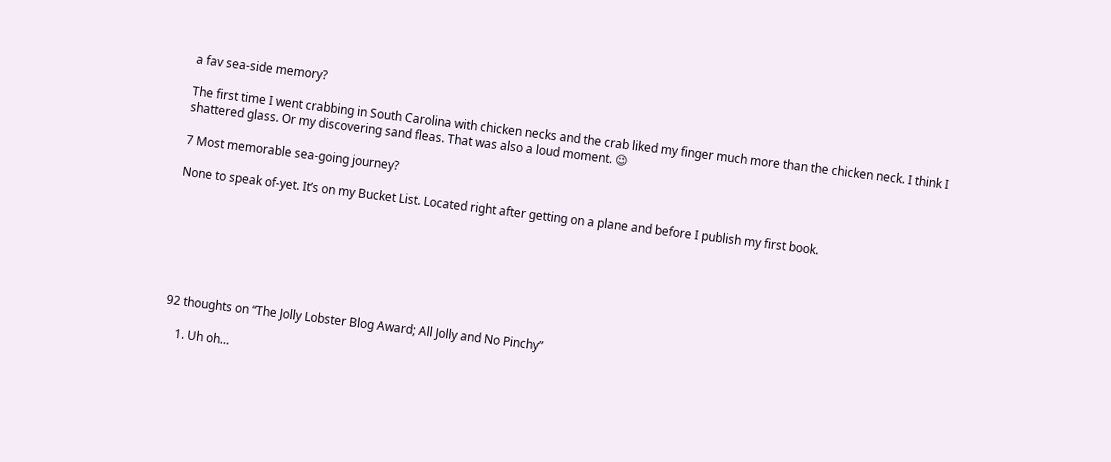a fav sea-side memory?

The first time I went crabbing in South Carolina with chicken necks and the crab liked my finger much more than the chicken neck. I think I shattered glass. Or my discovering sand fleas. That was also a loud moment. 😉

7 Most memorable sea-going journey?

None to speak of-yet. It’s on my Bucket List. Located right after getting on a plane and before I publish my first book.







92 thoughts on “The Jolly Lobster Blog Award; All Jolly and No Pinchy”

    1. Uh oh…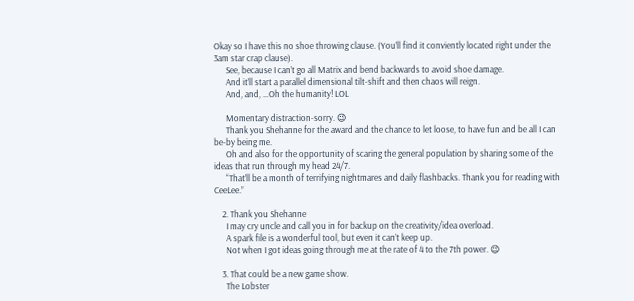Okay so I have this no shoe throwing clause. (You’ll find it conviently located right under the 3am star crap clause).
      See, because I can’t go all Matrix and bend backwards to avoid shoe damage.
      And it’ll start a parallel dimensional tilt-shift and then chaos will reign.
      And, and, …Oh the humanity! LOL

      Momentary distraction-sorry. 😉
      Thank you Shehanne for the award and the chance to let loose, to have fun and be all I can be-by being me.
      Oh and also for the opportunity of scaring the general population by sharing some of the ideas that run through my head 24/7.
      “That’ll be a month of terrifying nightmares and daily flashbacks. Thank you for reading with CeeLee.”

    2. Thank you Shehanne
      I may cry uncle and call you in for backup on the creativity/idea overload.
      A spark file is a wonderful tool, but even it can’t keep up.
      Not when I got ideas going through me at the rate of 4 to the 7th power. 😉

    3. That could be a new game show.
      The Lobster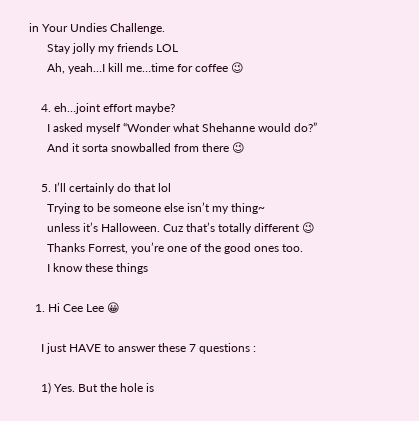in Your Undies Challenge.
      Stay jolly my friends LOL
      Ah, yeah…I kill me…time for coffee 😉

    4. eh…joint effort maybe?
      I asked myself “Wonder what Shehanne would do?”
      And it sorta snowballed from there 😉

    5. I’ll certainly do that lol
      Trying to be someone else isn’t my thing~
      unless it’s Halloween. Cuz that’s totally different 😉
      Thanks Forrest, you’re one of the good ones too.
      I know these things

  1. Hi Cee Lee 😀

    I just HAVE to answer these 7 questions :

    1) Yes. But the hole is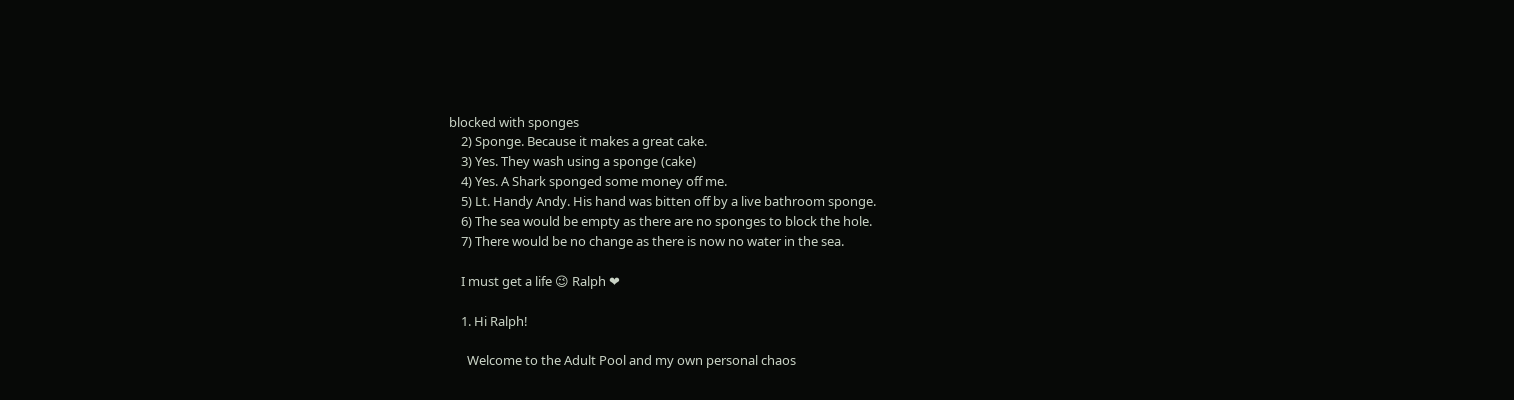blocked with sponges
    2) Sponge. Because it makes a great cake.
    3) Yes. They wash using a sponge (cake)
    4) Yes. A Shark sponged some money off me.
    5) Lt. Handy Andy. His hand was bitten off by a live bathroom sponge.
    6) The sea would be empty as there are no sponges to block the hole.
    7) There would be no change as there is now no water in the sea.

    I must get a life 😉 Ralph ❤

    1. Hi Ralph!

      Welcome to the Adult Pool and my own personal chaos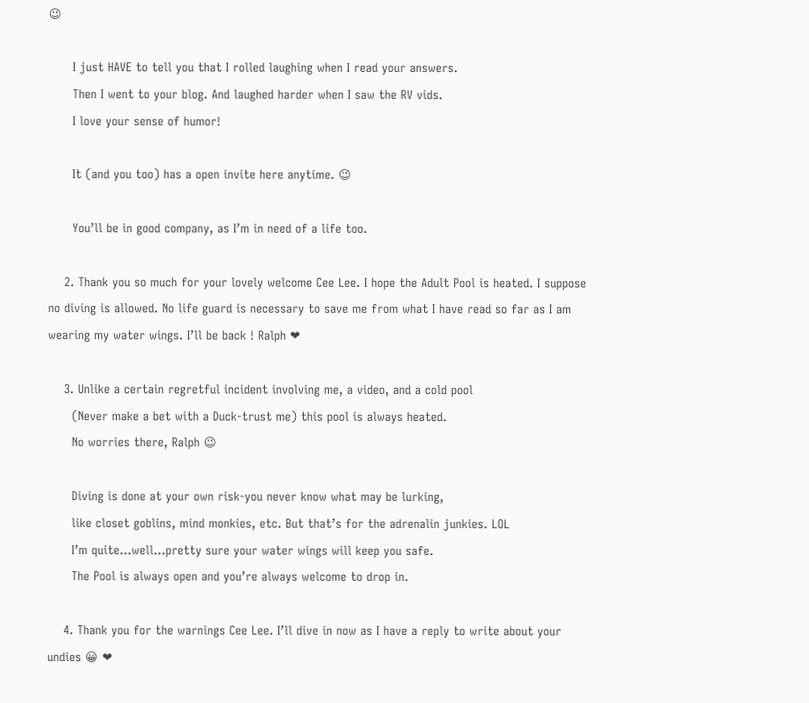😉

      I just HAVE to tell you that I rolled laughing when I read your answers.
      Then I went to your blog. And laughed harder when I saw the RV vids.
      I love your sense of humor!

      It (and you too) has a open invite here anytime. 😉

      You’ll be in good company, as I’m in need of a life too.

    2. Thank you so much for your lovely welcome Cee Lee. I hope the Adult Pool is heated. I suppose no diving is allowed. No life guard is necessary to save me from what I have read so far as I am wearing my water wings. I’ll be back ! Ralph ❤

    3. Unlike a certain regretful incident involving me, a video, and a cold pool
      (Never make a bet with a Duck-trust me) this pool is always heated.
      No worries there, Ralph 😉

      Diving is done at your own risk-you never know what may be lurking,
      like closet goblins, mind monkies, etc. But that’s for the adrenalin junkies. LOL
      I’m quite…well…pretty sure your water wings will keep you safe.
      The Pool is always open and you’re always welcome to drop in.

    4. Thank you for the warnings Cee Lee. I’ll dive in now as I have a reply to write about your undies 😀 ❤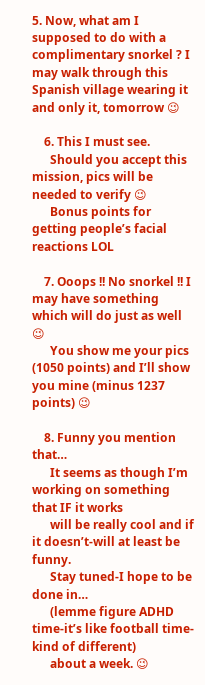5. Now, what am I supposed to do with a complimentary snorkel ? I may walk through this Spanish village wearing it and only it, tomorrow 😉

    6. This I must see.
      Should you accept this mission, pics will be needed to verify 😉
      Bonus points for getting people’s facial reactions LOL

    7. Ooops !! No snorkel !! I may have something which will do just as well 😉
      You show me your pics (1050 points) and I’ll show you mine (minus 1237 points) 😉

    8. Funny you mention that…
      It seems as though I’m working on something that IF it works
      will be really cool and if it doesn’t-will at least be funny.
      Stay tuned-I hope to be done in…
      (lemme figure ADHD time-it’s like football time-kind of different)
      about a week. 😉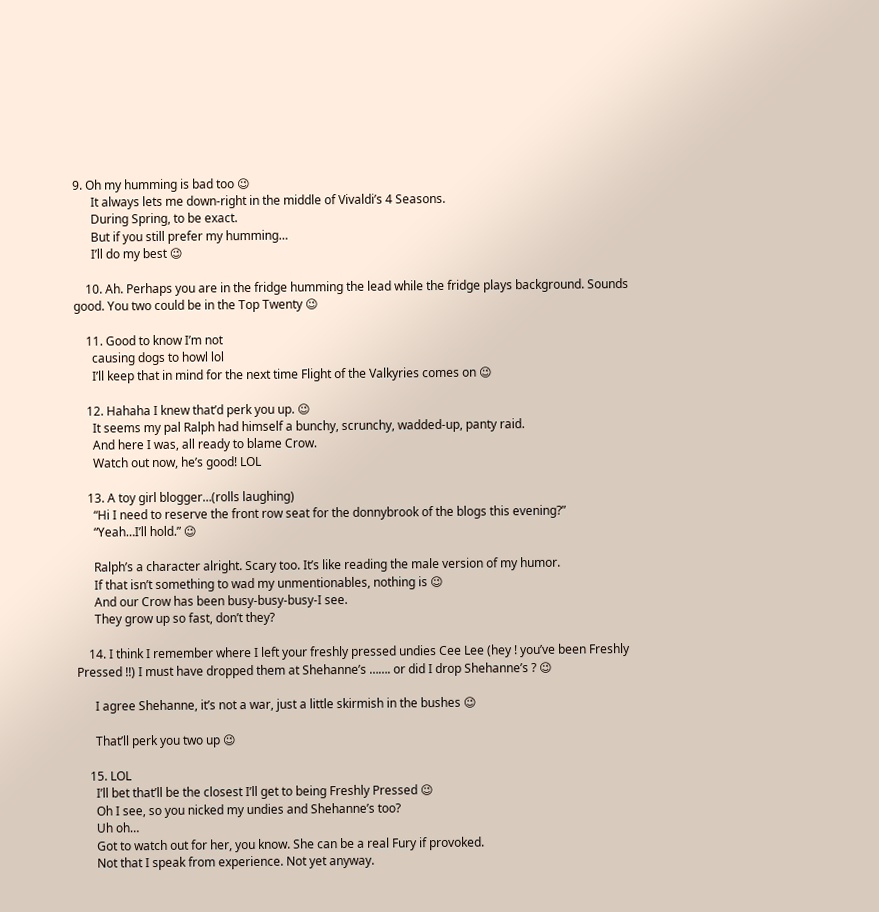9. Oh my humming is bad too 😉
      It always lets me down-right in the middle of Vivaldi’s 4 Seasons.
      During Spring, to be exact.
      But if you still prefer my humming…
      I’ll do my best 😉

    10. Ah. Perhaps you are in the fridge humming the lead while the fridge plays background. Sounds good. You two could be in the Top Twenty 😉

    11. Good to know I’m not
      causing dogs to howl lol
      I’ll keep that in mind for the next time Flight of the Valkyries comes on 😉

    12. Hahaha I knew that’d perk you up. 😉
      It seems my pal Ralph had himself a bunchy, scrunchy, wadded-up, panty raid.
      And here I was, all ready to blame Crow.
      Watch out now, he’s good! LOL

    13. A toy girl blogger…(rolls laughing)
      “Hi I need to reserve the front row seat for the donnybrook of the blogs this evening?”
      “Yeah…I’ll hold.” 😉

      Ralph’s a character alright. Scary too. It’s like reading the male version of my humor.
      If that isn’t something to wad my unmentionables, nothing is 😉
      And our Crow has been busy-busy-busy-I see.
      They grow up so fast, don’t they?

    14. I think I remember where I left your freshly pressed undies Cee Lee (hey ! you’ve been Freshly Pressed !!) I must have dropped them at Shehanne’s ……. or did I drop Shehanne’s ? 😉

      I agree Shehanne, it’s not a war, just a little skirmish in the bushes 😉

      That’ll perk you two up 😉

    15. LOL
      I’ll bet that’ll be the closest I’ll get to being Freshly Pressed 😉
      Oh I see, so you nicked my undies and Shehanne’s too?
      Uh oh…
      Got to watch out for her, you know. She can be a real Fury if provoked.
      Not that I speak from experience. Not yet anyway.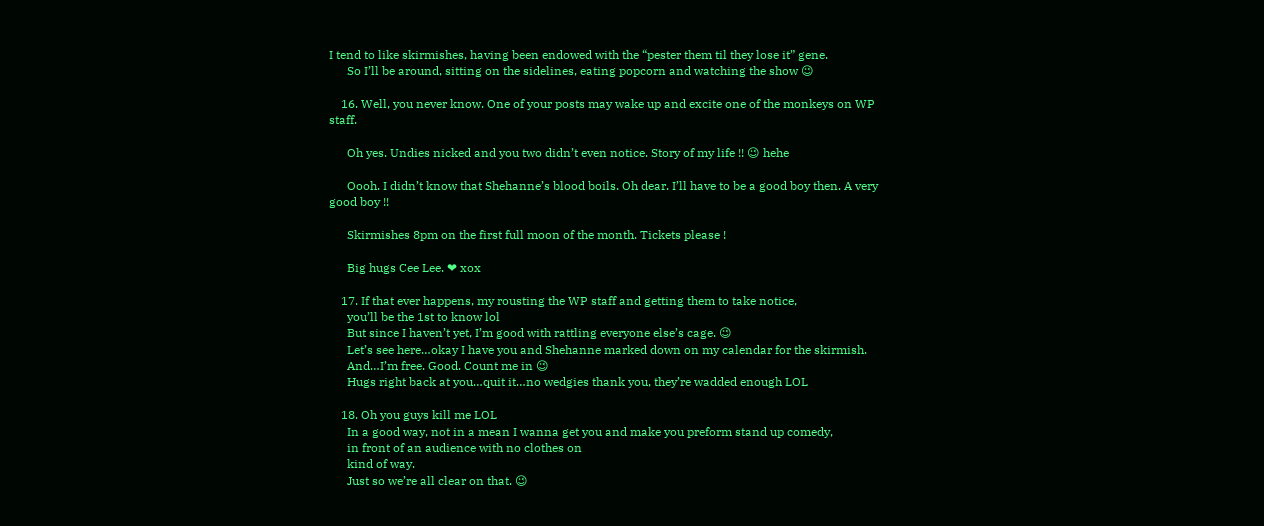I tend to like skirmishes, having been endowed with the “pester them til they lose it” gene.
      So I’ll be around, sitting on the sidelines, eating popcorn and watching the show 😉

    16. Well, you never know. One of your posts may wake up and excite one of the monkeys on WP staff.

      Oh yes. Undies nicked and you two didn’t even notice. Story of my life !! 😉 hehe

      Oooh. I didn’t know that Shehanne’s blood boils. Oh dear. I’ll have to be a good boy then. A very good boy !!

      Skirmishes 8pm on the first full moon of the month. Tickets please !

      Big hugs Cee Lee. ❤ xox

    17. If that ever happens, my rousting the WP staff and getting them to take notice,
      you’ll be the 1st to know lol
      But since I haven’t yet, I’m good with rattling everyone else’s cage. 😉
      Let’s see here…okay I have you and Shehanne marked down on my calendar for the skirmish.
      And…I’m free. Good. Count me in 😉
      Hugs right back at you…quit it…no wedgies thank you, they’re wadded enough LOL

    18. Oh you guys kill me LOL
      In a good way, not in a mean I wanna get you and make you preform stand up comedy,
      in front of an audience with no clothes on
      kind of way.
      Just so we’re all clear on that. 😉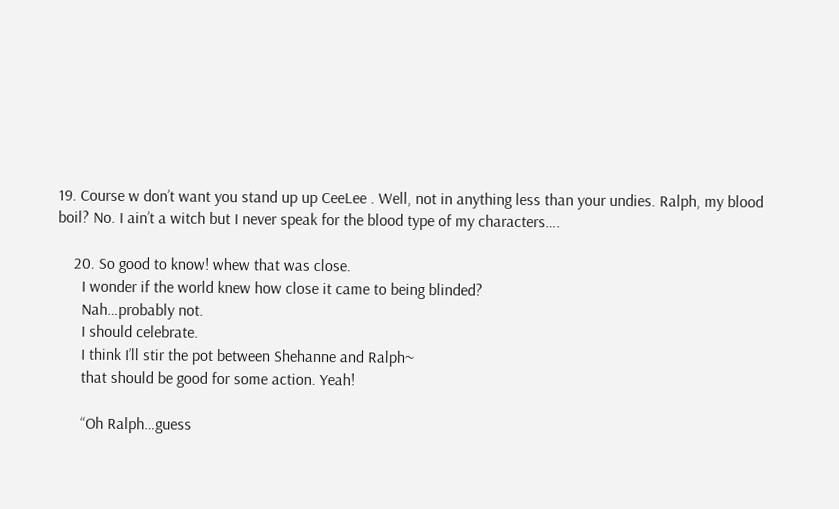19. Course w don’t want you stand up up CeeLee . Well, not in anything less than your undies. Ralph, my blood boil? No. I ain’t a witch but I never speak for the blood type of my characters….

    20. So good to know! whew that was close.
      I wonder if the world knew how close it came to being blinded?
      Nah…probably not.
      I should celebrate.
      I think I’ll stir the pot between Shehanne and Ralph~
      that should be good for some action. Yeah!

      “Oh Ralph…guess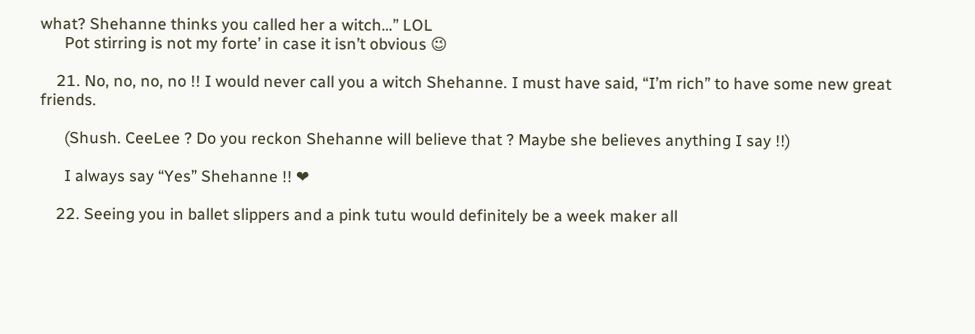what? Shehanne thinks you called her a witch…” LOL
      Pot stirring is not my forte’ in case it isn’t obvious 😉

    21. No, no, no, no !! I would never call you a witch Shehanne. I must have said, “I’m rich” to have some new great friends.

      (Shush. CeeLee ? Do you reckon Shehanne will believe that ? Maybe she believes anything I say !!)

      I always say “Yes” Shehanne !! ❤

    22. Seeing you in ballet slippers and a pink tutu would definitely be a week maker all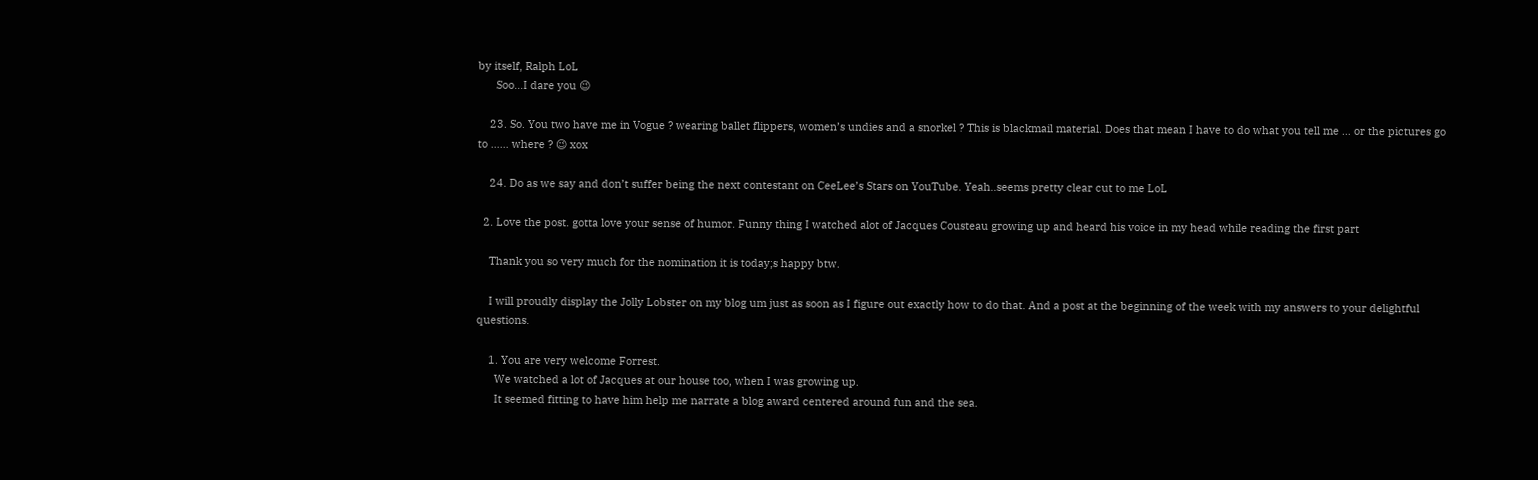by itself, Ralph LoL
      Soo…I dare you 😉

    23. So. You two have me in Vogue ? wearing ballet flippers, women’s undies and a snorkel ? This is blackmail material. Does that mean I have to do what you tell me … or the pictures go to …… where ? 😉 xox

    24. Do as we say and don’t suffer being the next contestant on CeeLee’s Stars on YouTube. Yeah..seems pretty clear cut to me LoL

  2. Love the post. gotta love your sense of humor. Funny thing I watched alot of Jacques Cousteau growing up and heard his voice in my head while reading the first part

    Thank you so very much for the nomination it is today;s happy btw.

    I will proudly display the Jolly Lobster on my blog um just as soon as I figure out exactly how to do that. And a post at the beginning of the week with my answers to your delightful questions.

    1. You are very welcome Forrest.
      We watched a lot of Jacques at our house too, when I was growing up.
      It seemed fitting to have him help me narrate a blog award centered around fun and the sea.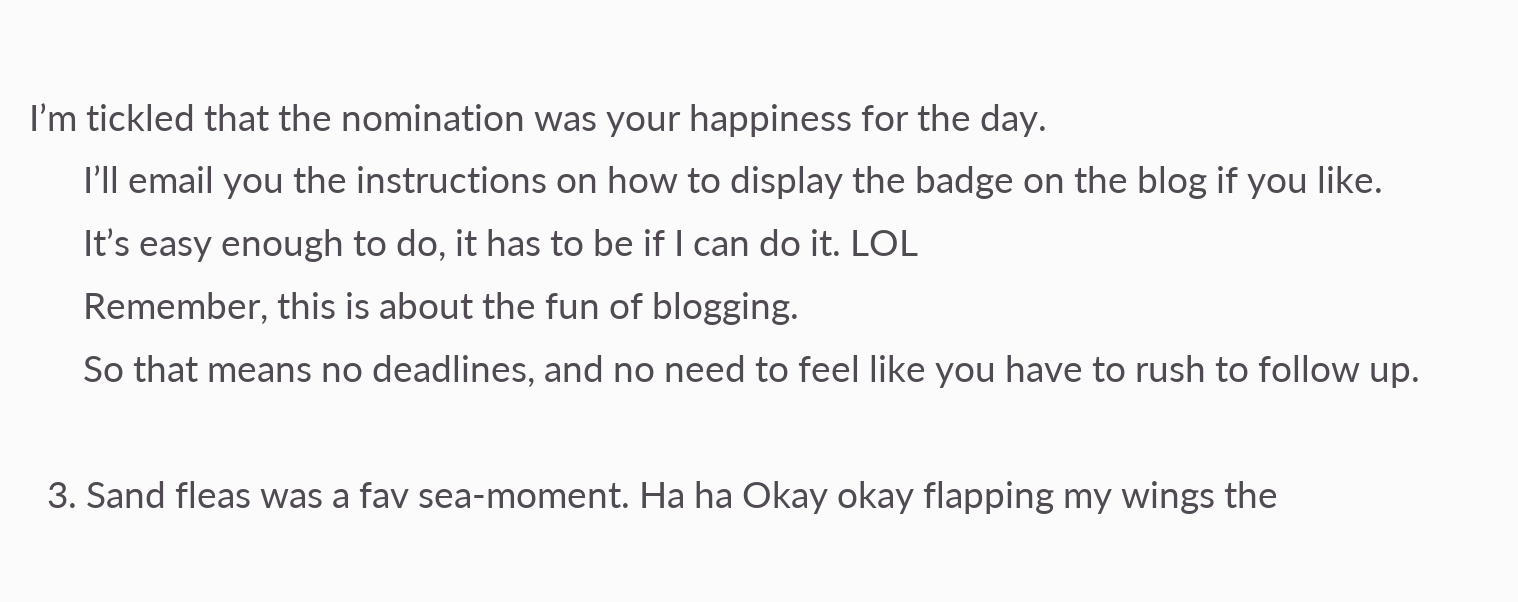I’m tickled that the nomination was your happiness for the day.
      I’ll email you the instructions on how to display the badge on the blog if you like.
      It’s easy enough to do, it has to be if I can do it. LOL
      Remember, this is about the fun of blogging.
      So that means no deadlines, and no need to feel like you have to rush to follow up.

  3. Sand fleas was a fav sea-moment. Ha ha Okay okay flapping my wings the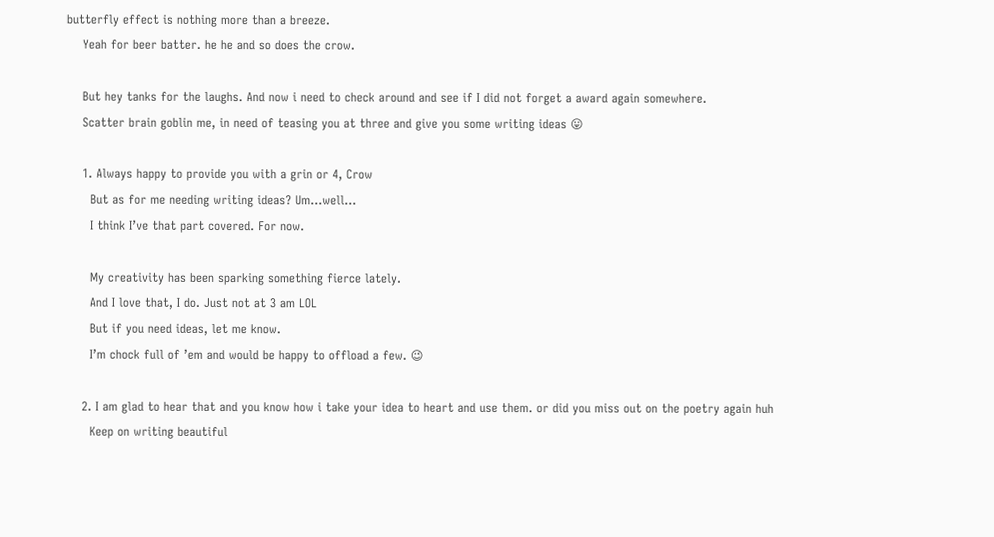butterfly effect is nothing more than a breeze.
    Yeah for beer batter. he he and so does the crow.

    But hey tanks for the laughs. And now i need to check around and see if I did not forget a award again somewhere.
    Scatter brain goblin me, in need of teasing you at three and give you some writing ideas 😛

    1. Always happy to provide you with a grin or 4, Crow
      But as for me needing writing ideas? Um…well…
      I think I’ve that part covered. For now.

      My creativity has been sparking something fierce lately.
      And I love that, I do. Just not at 3 am LOL
      But if you need ideas, let me know.
      I’m chock full of ’em and would be happy to offload a few. 😉

    2. I am glad to hear that and you know how i take your idea to heart and use them. or did you miss out on the poetry again huh
      Keep on writing beautiful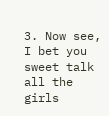3. Now see, I bet you sweet talk all the girls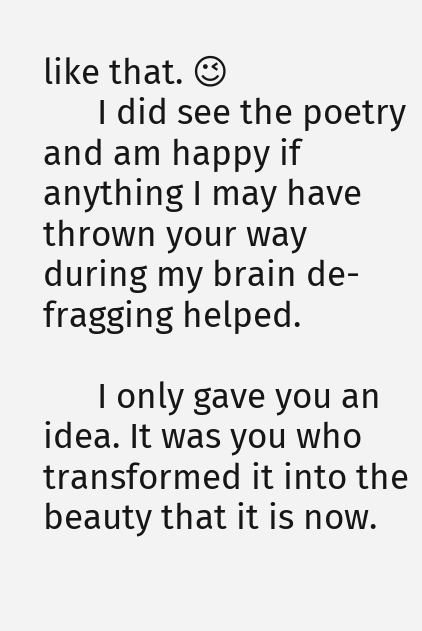like that. 😉
      I did see the poetry and am happy if anything I may have thrown your way during my brain de-fragging helped.

      I only gave you an idea. It was you who transformed it into the beauty that it is now.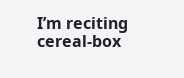I’m reciting cereal-box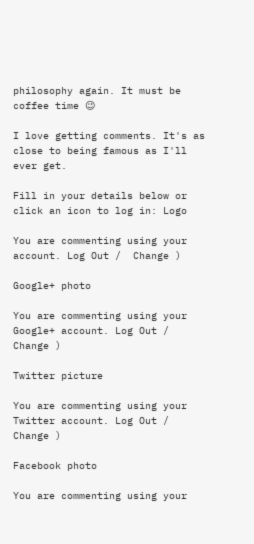philosophy again. It must be coffee time 😉

I love getting comments. It's as close to being famous as I'll ever get.

Fill in your details below or click an icon to log in: Logo

You are commenting using your account. Log Out /  Change )

Google+ photo

You are commenting using your Google+ account. Log Out /  Change )

Twitter picture

You are commenting using your Twitter account. Log Out /  Change )

Facebook photo

You are commenting using your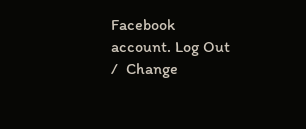Facebook account. Log Out /  Change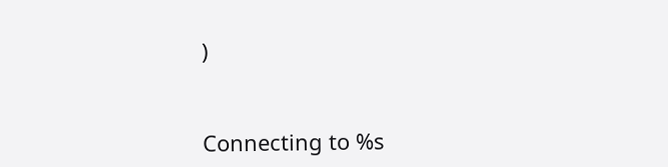)


Connecting to %s